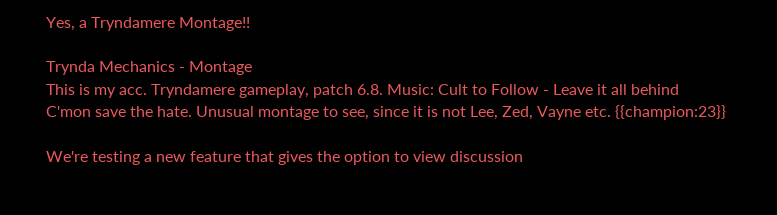Yes, a Tryndamere Montage!!

Trynda Mechanics - Montage
This is my acc. Tryndamere gameplay, patch 6.8. Music: Cult to Follow - Leave it all behind
C'mon save the hate. Unusual montage to see, since it is not Lee, Zed, Vayne etc. {{champion:23}}

We're testing a new feature that gives the option to view discussion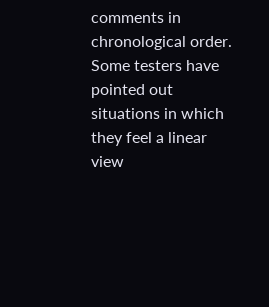comments in chronological order. Some testers have pointed out situations in which they feel a linear view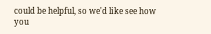could be helpful, so we'd like see how you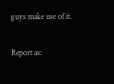guys make use of it.

Report as: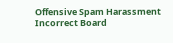Offensive Spam Harassment Incorrect Board